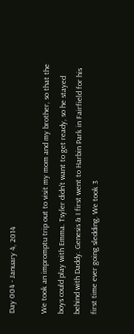Day 004 - January 4, 2014

We took an impromptu trip out to visit my mom and my brother, so that the boys could play with Emma. Tsyler didn't want to get ready, so he stayed behind with Daddy. Genesis & I first went to Harbin Park in Fairfield for his first time ever going sledding. We took 3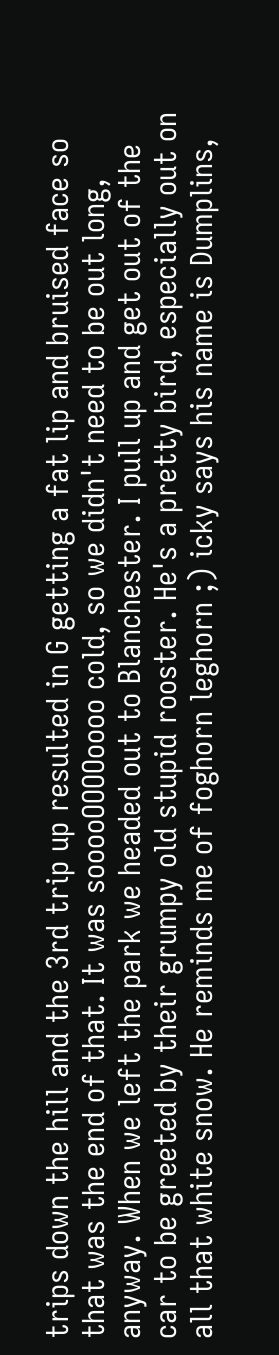trips down the hill and the 3rd trip up resulted in G getting a fat lip and bruised face so that was the end of that. It was sooooOOOOoooo cold, so we didn't need to be out long, anyway. When we left the park we headed out to Blanchester. I pull up and get out of the car to be greeted by their grumpy old stupid rooster. He's a pretty bird, especially out on all that white snow. He reminds me of foghorn leghorn ;) icky says his name is Dumplins,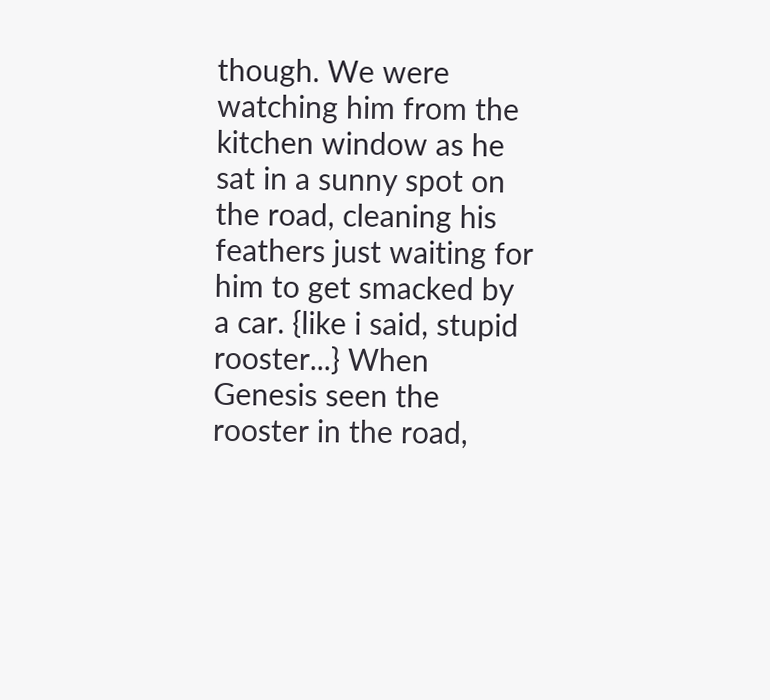though. We were watching him from the kitchen window as he sat in a sunny spot on the road, cleaning his feathers just waiting for him to get smacked by a car. {like i said, stupid rooster...} When Genesis seen the rooster in the road,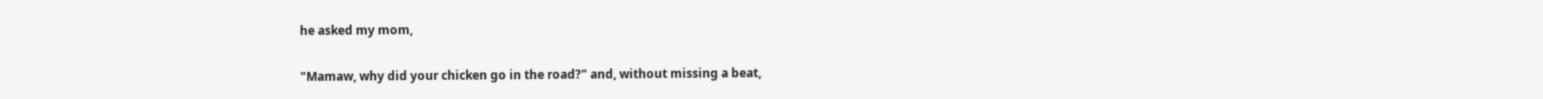he asked my mom,

"Mamaw, why did your chicken go in the road?" and, without missing a beat,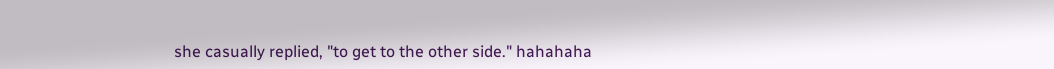she casually replied, "to get to the other side." hahahaha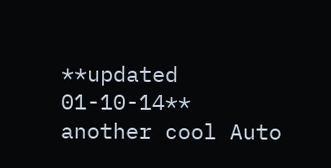**updated 01-10-14** another cool Auto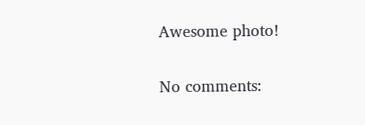Awesome photo!

No comments: